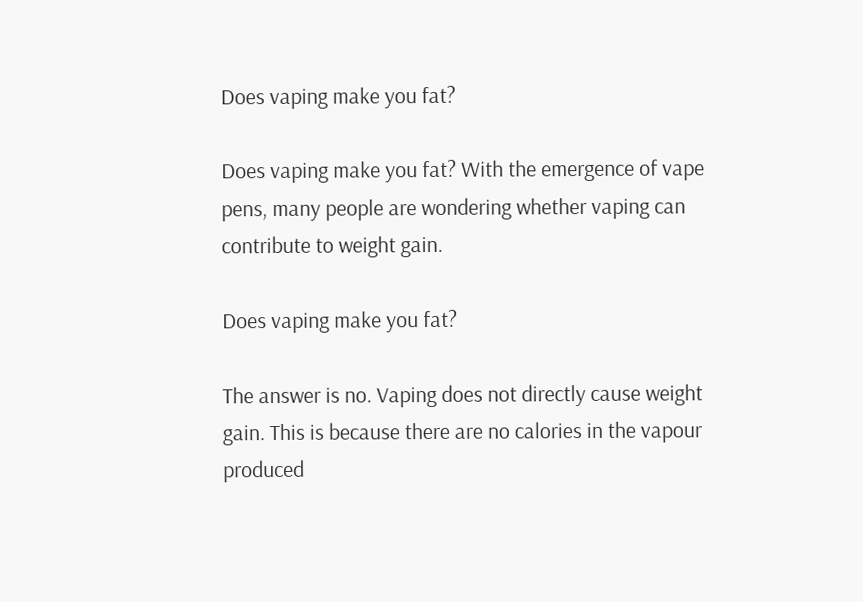Does vaping make you fat?

Does vaping make you fat? With the emergence of vape pens, many people are wondering whether vaping can contribute to weight gain.

Does vaping make you fat?

The answer is no. Vaping does not directly cause weight gain. This is because there are no calories in the vapour produced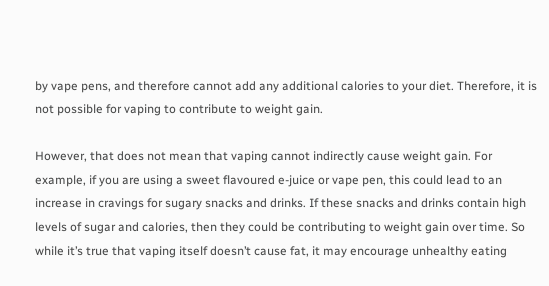by vape pens, and therefore cannot add any additional calories to your diet. Therefore, it is not possible for vaping to contribute to weight gain.

However, that does not mean that vaping cannot indirectly cause weight gain. For example, if you are using a sweet flavoured e-juice or vape pen, this could lead to an increase in cravings for sugary snacks and drinks. If these snacks and drinks contain high levels of sugar and calories, then they could be contributing to weight gain over time. So while it’s true that vaping itself doesn’t cause fat, it may encourage unhealthy eating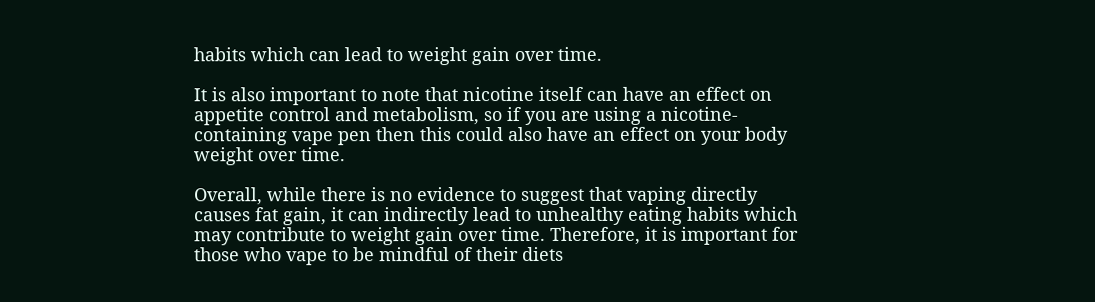habits which can lead to weight gain over time.

It is also important to note that nicotine itself can have an effect on appetite control and metabolism, so if you are using a nicotine-containing vape pen then this could also have an effect on your body weight over time.

Overall, while there is no evidence to suggest that vaping directly causes fat gain, it can indirectly lead to unhealthy eating habits which may contribute to weight gain over time. Therefore, it is important for those who vape to be mindful of their diets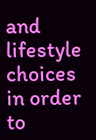and lifestyle choices in order to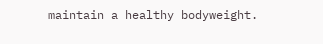maintain a healthy bodyweight.